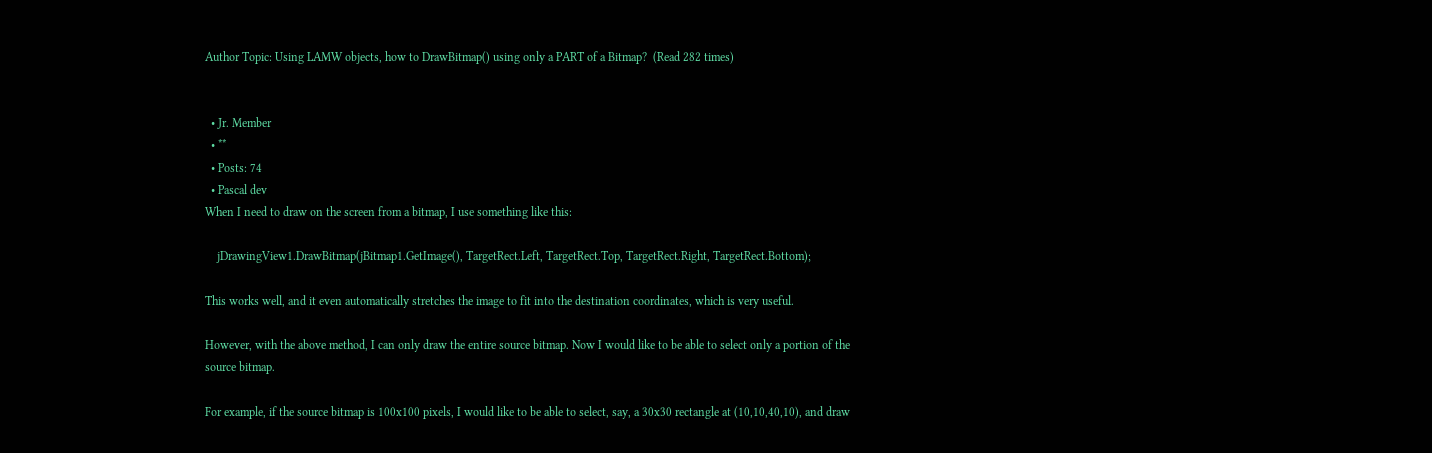Author Topic: Using LAMW objects, how to DrawBitmap() using only a PART of a Bitmap?  (Read 282 times)


  • Jr. Member
  • **
  • Posts: 74
  • Pascal dev
When I need to draw on the screen from a bitmap, I use something like this:

    jDrawingView1.DrawBitmap(jBitmap1.GetImage(), TargetRect.Left, TargetRect.Top, TargetRect.Right, TargetRect.Bottom);

This works well, and it even automatically stretches the image to fit into the destination coordinates, which is very useful.

However, with the above method, I can only draw the entire source bitmap. Now I would like to be able to select only a portion of the source bitmap.

For example, if the source bitmap is 100x100 pixels, I would like to be able to select, say, a 30x30 rectangle at (10,10,40,10), and draw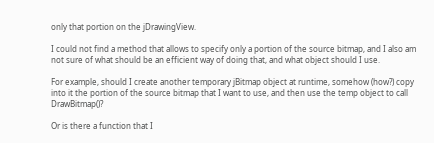only that portion on the jDrawingView.

I could not find a method that allows to specify only a portion of the source bitmap, and I also am not sure of what should be an efficient way of doing that, and what object should I use.

For example, should I create another temporary jBitmap object at runtime, somehow (how?) copy into it the portion of the source bitmap that I want to use, and then use the temp object to call DrawBitmap()?

Or is there a function that I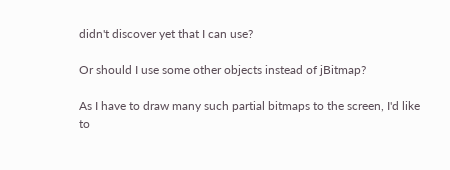didn't discover yet that I can use?

Or should I use some other objects instead of jBitmap?

As I have to draw many such partial bitmaps to the screen, I'd like to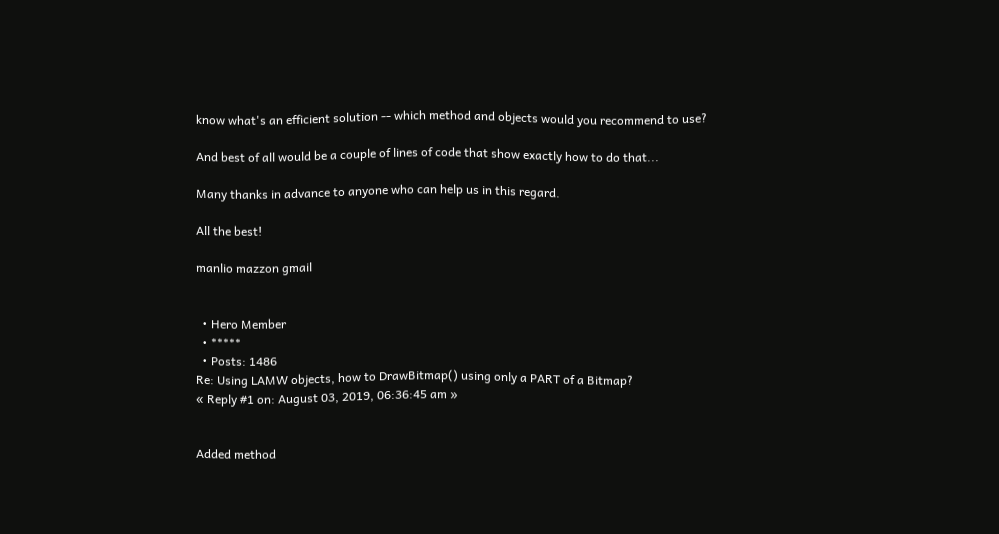know what's an efficient solution -- which method and objects would you recommend to use?

And best of all would be a couple of lines of code that show exactly how to do that...

Many thanks in advance to anyone who can help us in this regard.

All the best!

manlio mazzon gmail


  • Hero Member
  • *****
  • Posts: 1486
Re: Using LAMW objects, how to DrawBitmap() using only a PART of a Bitmap?
« Reply #1 on: August 03, 2019, 06:36:45 am »


Added method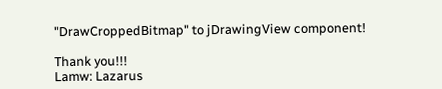"DrawCroppedBitmap" to jDrawingView component!

Thank you!!!
Lamw: Lazarus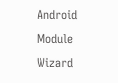Android Module Wizard